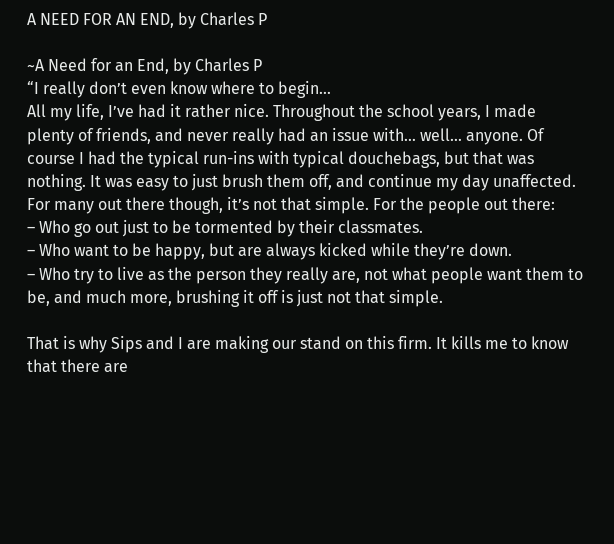A NEED FOR AN END, by Charles P

~A Need for an End, by Charles P
“I really don’t even know where to begin…
All my life, I’ve had it rather nice. Throughout the school years, I made plenty of friends, and never really had an issue with… well… anyone. Of course I had the typical run-ins with typical douchebags, but that was nothing. It was easy to just brush them off, and continue my day unaffected.
For many out there though, it’s not that simple. For the people out there:
– Who go out just to be tormented by their classmates.
– Who want to be happy, but are always kicked while they’re down.
– Who try to live as the person they really are, not what people want them to be, and much more, brushing it off is just not that simple.

That is why Sips and I are making our stand on this firm. It kills me to know that there are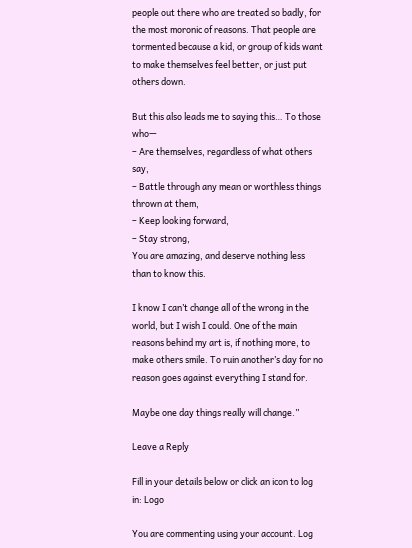people out there who are treated so badly, for the most moronic of reasons. That people are tormented because a kid, or group of kids want to make themselves feel better, or just put others down.

But this also leads me to saying this… To those who—
– Are themselves, regardless of what others say,
– Battle through any mean or worthless things thrown at them,
– Keep looking forward,
– Stay strong,
You are amazing, and deserve nothing less than to know this.

I know I can’t change all of the wrong in the world, but I wish I could. One of the main reasons behind my art is, if nothing more, to make others smile. To ruin another’s day for no reason goes against everything I stand for.

Maybe one day things really will change.”

Leave a Reply

Fill in your details below or click an icon to log in: Logo

You are commenting using your account. Log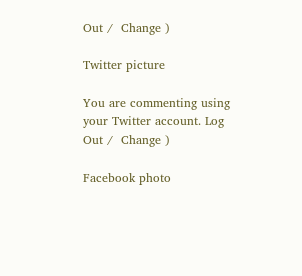Out /  Change )

Twitter picture

You are commenting using your Twitter account. Log Out /  Change )

Facebook photo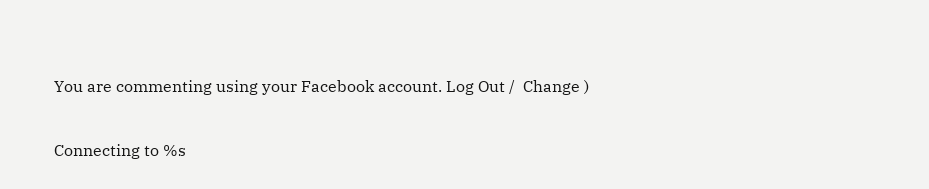You are commenting using your Facebook account. Log Out /  Change )

Connecting to %s